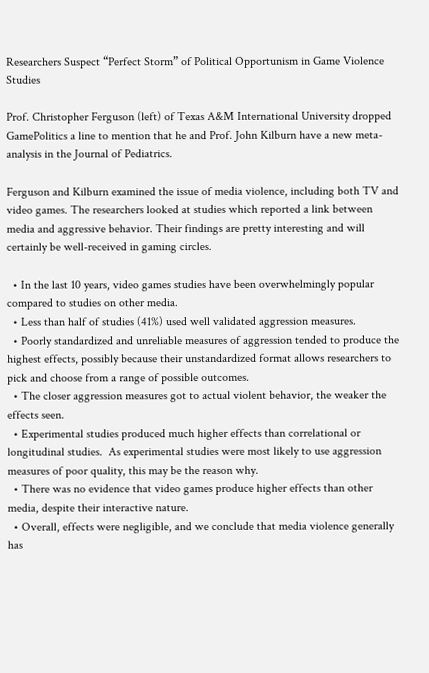Researchers Suspect “Perfect Storm” of Political Opportunism in Game Violence Studies

Prof. Christopher Ferguson (left) of Texas A&M International University dropped GamePolitics a line to mention that he and Prof. John Kilburn have a new meta-analysis in the Journal of Pediatrics.

Ferguson and Kilburn examined the issue of media violence, including both TV and video games. The researchers looked at studies which reported a link between media and aggressive behavior. Their findings are pretty interesting and will certainly be well-received in gaming circles.

  • In the last 10 years, video games studies have been overwhelmingly popular compared to studies on other media.
  • Less than half of studies (41%) used well validated aggression measures.
  • Poorly standardized and unreliable measures of aggression tended to produce the highest effects, possibly because their unstandardized format allows researchers to pick and choose from a range of possible outcomes.
  • The closer aggression measures got to actual violent behavior, the weaker the effects seen.
  • Experimental studies produced much higher effects than correlational or longitudinal studies.  As experimental studies were most likely to use aggression measures of poor quality, this may be the reason why.
  • There was no evidence that video games produce higher effects than other media, despite their interactive nature.
  • Overall, effects were negligible, and we conclude that media violence generally has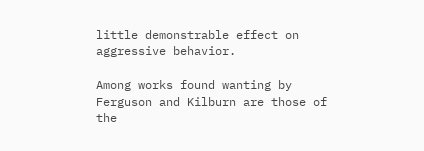little demonstrable effect on aggressive behavior.

Among works found wanting by Ferguson and Kilburn are those of the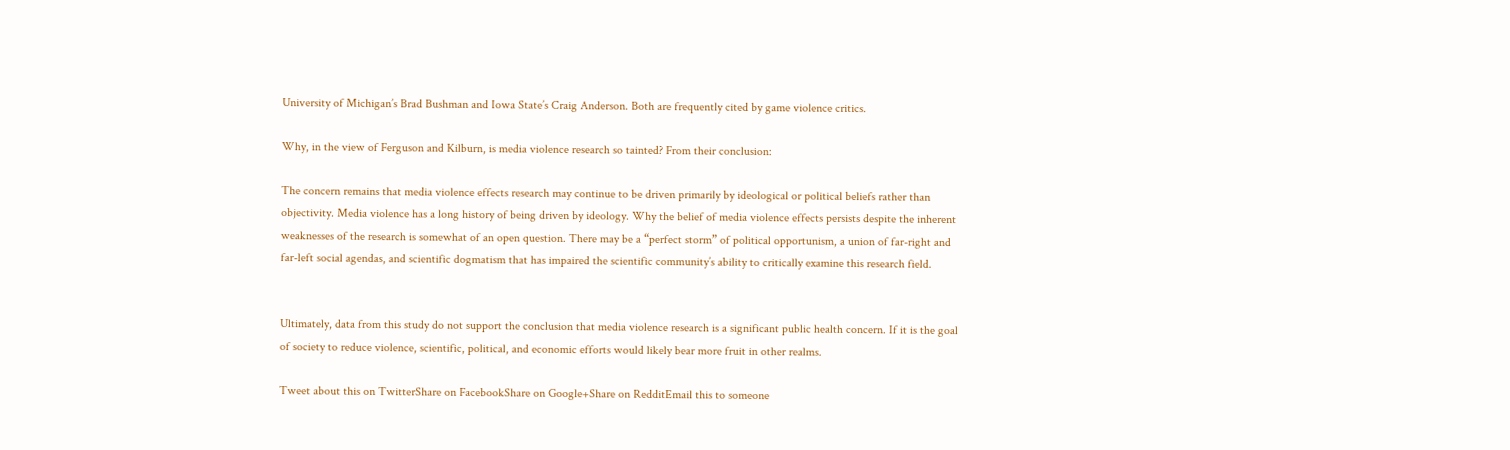University of Michigan’s Brad Bushman and Iowa State’s Craig Anderson. Both are frequently cited by game violence critics.

Why, in the view of Ferguson and Kilburn, is media violence research so tainted? From their conclusion:

The concern remains that media violence effects research may continue to be driven primarily by ideological or political beliefs rather than objectivity. Media violence has a long history of being driven by ideology. Why the belief of media violence effects persists despite the inherent weaknesses of the research is somewhat of an open question. There may be a “perfect storm” of political opportunism, a union of far-right and far-left social agendas, and scientific dogmatism that has impaired the scientific community’s ability to critically examine this research field.


Ultimately, data from this study do not support the conclusion that media violence research is a significant public health concern. If it is the goal of society to reduce violence, scientific, political, and economic efforts would likely bear more fruit in other realms.

Tweet about this on TwitterShare on FacebookShare on Google+Share on RedditEmail this to someone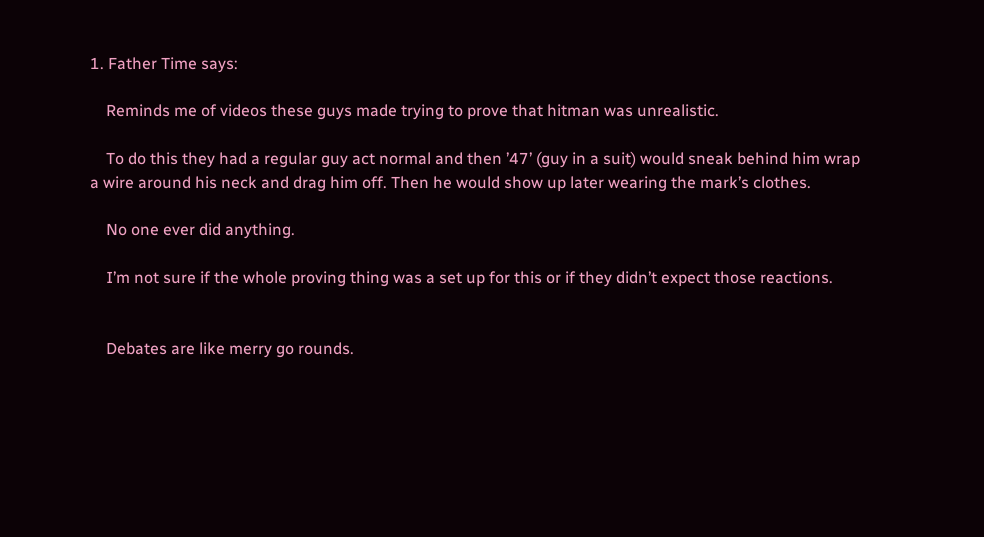1. Father Time says:

    Reminds me of videos these guys made trying to prove that hitman was unrealistic.

    To do this they had a regular guy act normal and then ’47’ (guy in a suit) would sneak behind him wrap a wire around his neck and drag him off. Then he would show up later wearing the mark’s clothes.

    No one ever did anything.

    I’m not sure if the whole proving thing was a set up for this or if they didn’t expect those reactions.


    Debates are like merry go rounds.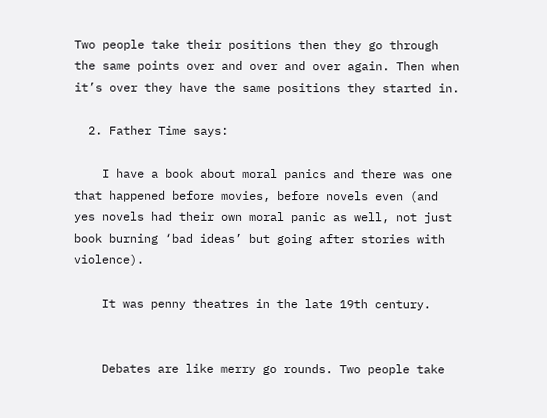Two people take their positions then they go through the same points over and over and over again. Then when it’s over they have the same positions they started in.

  2. Father Time says:

    I have a book about moral panics and there was one that happened before movies, before novels even (and yes novels had their own moral panic as well, not just book burning ‘bad ideas’ but going after stories with violence).

    It was penny theatres in the late 19th century.


    Debates are like merry go rounds. Two people take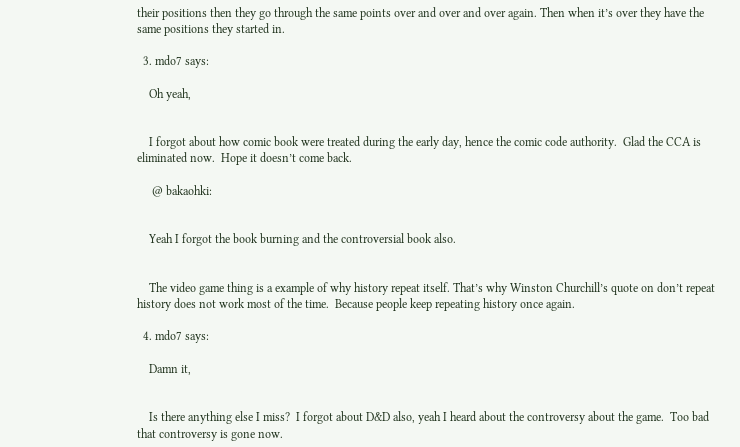their positions then they go through the same points over and over and over again. Then when it’s over they have the same positions they started in.

  3. mdo7 says:

    Oh yeah,


    I forgot about how comic book were treated during the early day, hence the comic code authority.  Glad the CCA is eliminated now.  Hope it doesn’t come back.

     @ bakaohki:


    Yeah I forgot the book burning and the controversial book also.


    The video game thing is a example of why history repeat itself. That’s why Winston Churchill’s quote on don’t repeat history does not work most of the time.  Because people keep repeating history once again.

  4. mdo7 says:

    Damn it,


    Is there anything else I miss?  I forgot about D&D also, yeah I heard about the controversy about the game.  Too bad that controversy is gone now.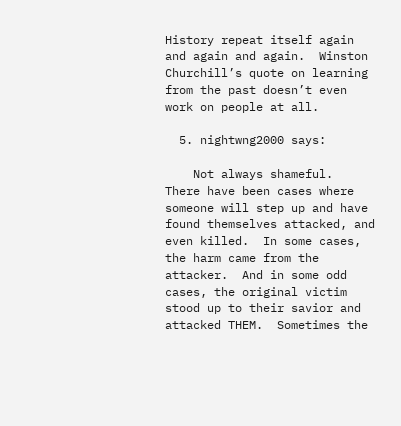History repeat itself again and again and again.  Winston Churchill’s quote on learning from the past doesn’t even work on people at all.

  5. nightwng2000 says:

    Not always shameful.  There have been cases where someone will step up and have found themselves attacked, and even killed.  In some cases, the harm came from the attacker.  And in some odd cases, the original victim stood up to their savior and attacked THEM.  Sometimes the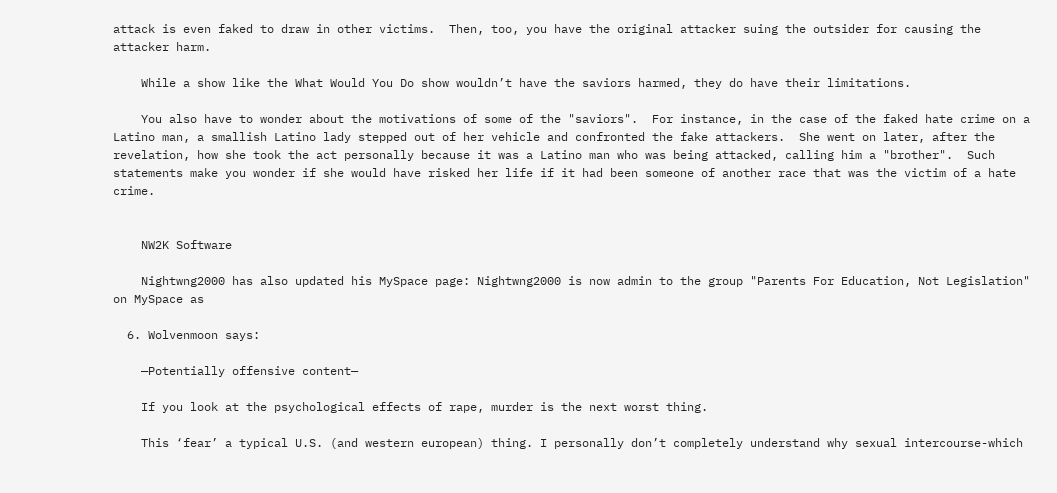attack is even faked to draw in other victims.  Then, too, you have the original attacker suing the outsider for causing the attacker harm.

    While a show like the What Would You Do show wouldn’t have the saviors harmed, they do have their limitations.

    You also have to wonder about the motivations of some of the "saviors".  For instance, in the case of the faked hate crime on a Latino man, a smallish Latino lady stepped out of her vehicle and confronted the fake attackers.  She went on later, after the revelation, how she took the act personally because it was a Latino man who was being attacked, calling him a "brother".  Such statements make you wonder if she would have risked her life if it had been someone of another race that was the victim of a hate crime.


    NW2K Software

    Nightwng2000 has also updated his MySpace page: Nightwng2000 is now admin to the group "Parents For Education, Not Legislation" on MySpace as

  6. Wolvenmoon says:

    —Potentially offensive content—

    If you look at the psychological effects of rape, murder is the next worst thing.

    This ‘fear’ a typical U.S. (and western european) thing. I personally don’t completely understand why sexual intercourse-which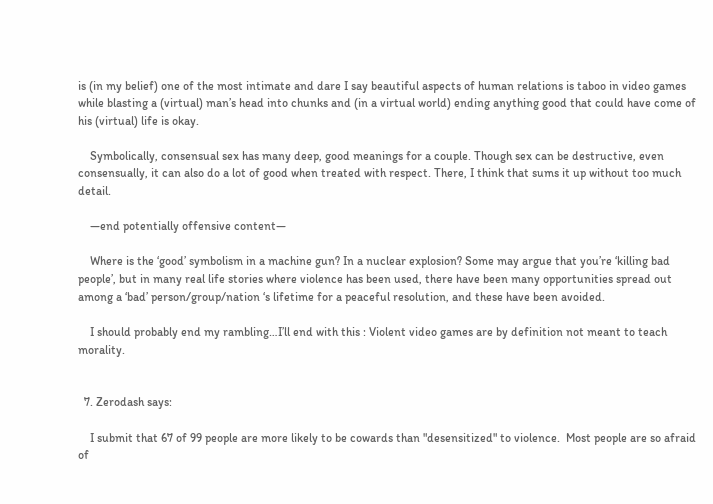is (in my belief) one of the most intimate and dare I say beautiful aspects of human relations is taboo in video games while blasting a (virtual) man’s head into chunks and (in a virtual world) ending anything good that could have come of his (virtual) life is okay.

    Symbolically, consensual sex has many deep, good meanings for a couple. Though sex can be destructive, even consensually, it can also do a lot of good when treated with respect. There, I think that sums it up without too much detail.

    —end potentially offensive content—

    Where is the ‘good’ symbolism in a machine gun? In a nuclear explosion? Some may argue that you’re ‘killing bad people’, but in many real life stories where violence has been used, there have been many opportunities spread out among a ‘bad’ person/group/nation ‘s lifetime for a peaceful resolution, and these have been avoided.

    I should probably end my rambling…I’ll end with this : Violent video games are by definition not meant to teach morality.


  7. Zerodash says:

    I submit that 67 of 99 people are more likely to be cowards than "desensitized" to violence.  Most people are so afraid of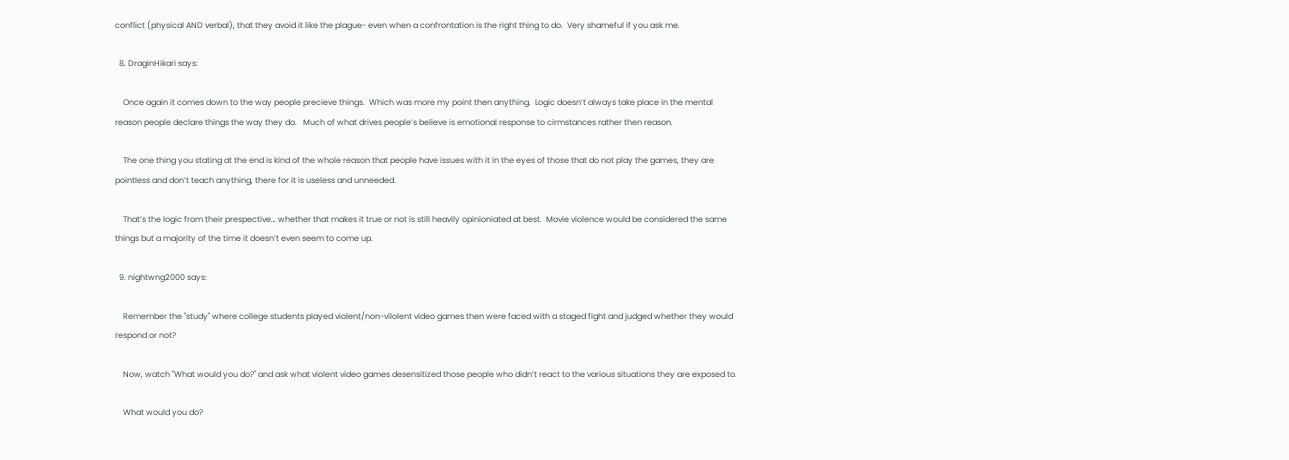conflict (physical AND verbal), that they avoid it like the plague- even when a confrontation is the right thing to do.  Very shameful if you ask me.

  8. DraginHikari says:

    Once again it comes down to the way people precieve things.  Which was more my point then anything.  Logic doesn’t always take place in the mental reason people declare things the way they do.   Much of what drives people’s believe is emotional response to cirmstances rather then reason.

    The one thing you stating at the end is kind of the whole reason that people have issues with it in the eyes of those that do not play the games, they are pointless and don’t teach anything, there for it is useless and unneeded.

    That’s the logic from their prespective… whether that makes it true or not is still heavily opinioniated at best.  Movie violence would be considered the same things but a majority of the time it doesn’t even seem to come up.

  9. nightwng2000 says:

    Remember the "study" where college students played violent/non-vilolent video games then were faced with a staged fight and judged whether they would respond or not?

    Now, watch "What would you do?" and ask what violent video games desensitized those people who didn’t react to the various situations they are exposed to.

    What would you do?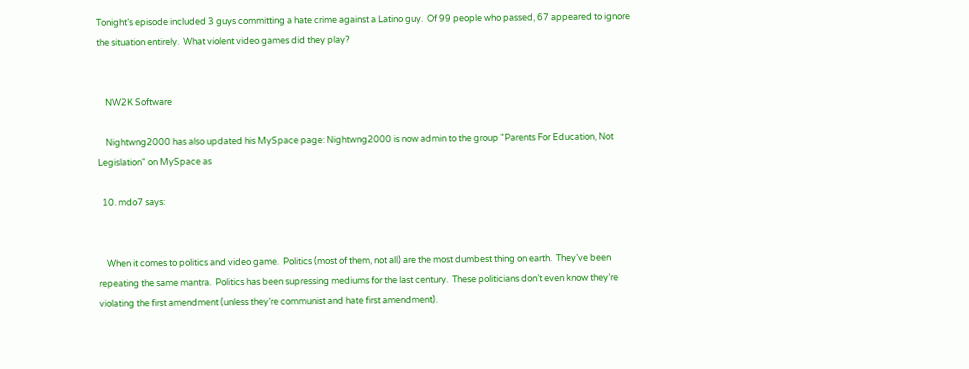Tonight’s episode included 3 guys committing a hate crime against a Latino guy.  Of 99 people who passed, 67 appeared to ignore the situation entirely.  What violent video games did they play?


    NW2K Software

    Nightwng2000 has also updated his MySpace page: Nightwng2000 is now admin to the group "Parents For Education, Not Legislation" on MySpace as

  10. mdo7 says:


    When it comes to politics and video game.  Politics (most of them, not all) are the most dumbest thing on earth.  They’ve been repeating the same mantra.  Politics has been supressing mediums for the last century.  These politicians don’t even know they’re violating the first amendment (unless they’re communist and hate first amendment).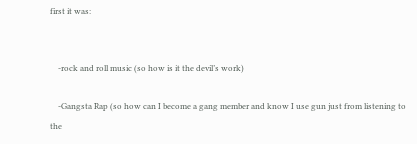first it was:


    -rock and roll music (so how is it the devil’s work)

    -Gangsta Rap (so how can I become a gang member and know I use gun just from listening to the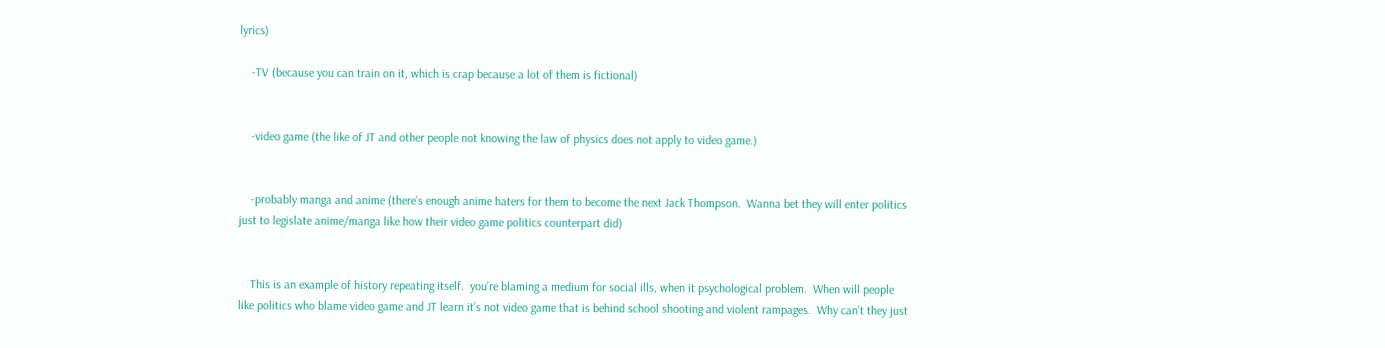lyrics)

    -TV (because you can train on it, which is crap because a lot of them is fictional)


    -video game (the like of JT and other people not knowing the law of physics does not apply to video game.)


    -probably manga and anime (there’s enough anime haters for them to become the next Jack Thompson.  Wanna bet they will enter politics just to legislate anime/manga like how their video game politics counterpart did)


    This is an example of history repeating itself.  you’re blaming a medium for social ills, when it psychological problem.  When will people like politics who blame video game and JT learn it’s not video game that is behind school shooting and violent rampages.  Why can’t they just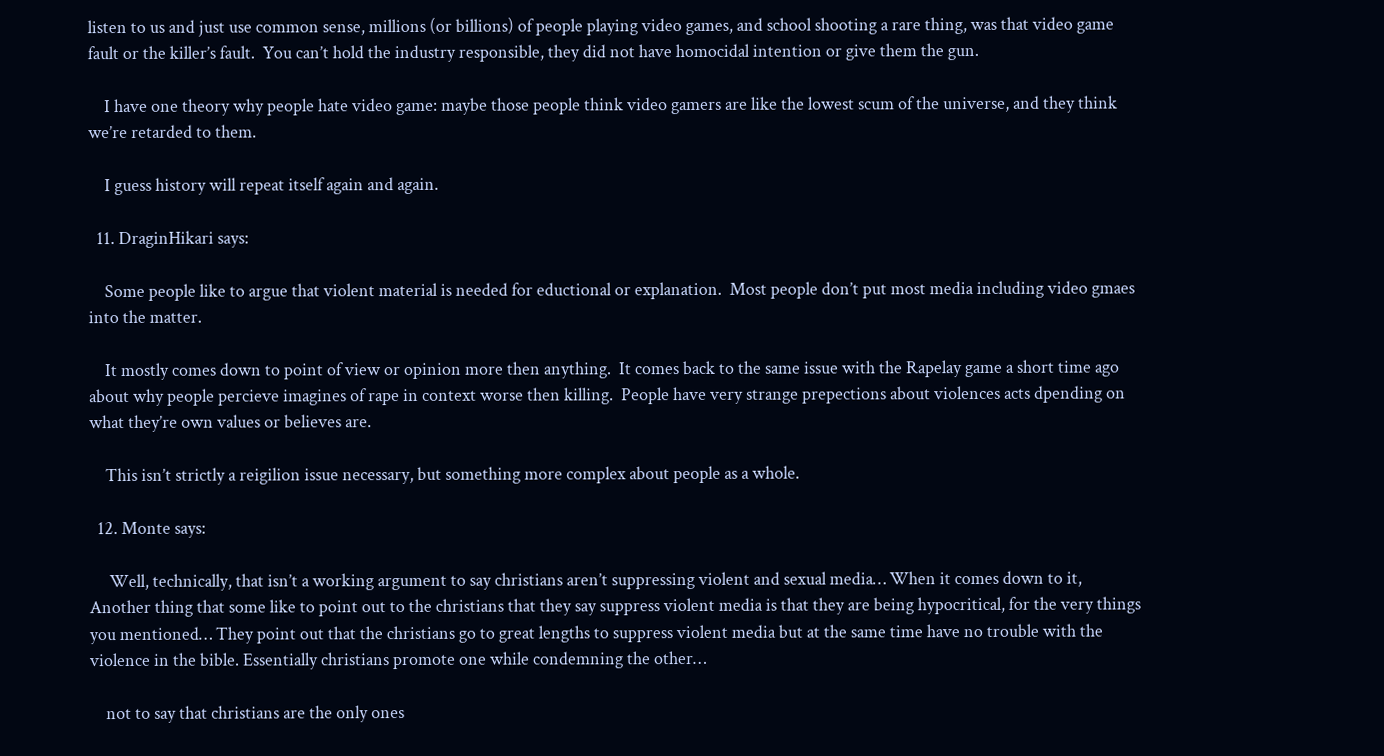listen to us and just use common sense, millions (or billions) of people playing video games, and school shooting a rare thing, was that video game fault or the killer’s fault.  You can’t hold the industry responsible, they did not have homocidal intention or give them the gun.

    I have one theory why people hate video game: maybe those people think video gamers are like the lowest scum of the universe, and they think we’re retarded to them.

    I guess history will repeat itself again and again.

  11. DraginHikari says:

    Some people like to argue that violent material is needed for eductional or explanation.  Most people don’t put most media including video gmaes into the matter.

    It mostly comes down to point of view or opinion more then anything.  It comes back to the same issue with the Rapelay game a short time ago about why people percieve imagines of rape in context worse then killing.  People have very strange prepections about violences acts dpending on what they’re own values or believes are.

    This isn’t strictly a reigilion issue necessary, but something more complex about people as a whole.

  12. Monte says:

     Well, technically, that isn’t a working argument to say christians aren’t suppressing violent and sexual media… When it comes down to it, Another thing that some like to point out to the christians that they say suppress violent media is that they are being hypocritical, for the very things you mentioned… They point out that the christians go to great lengths to suppress violent media but at the same time have no trouble with the violence in the bible. Essentially christians promote one while condemning the other…

    not to say that christians are the only ones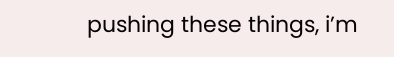pushing these things, i’m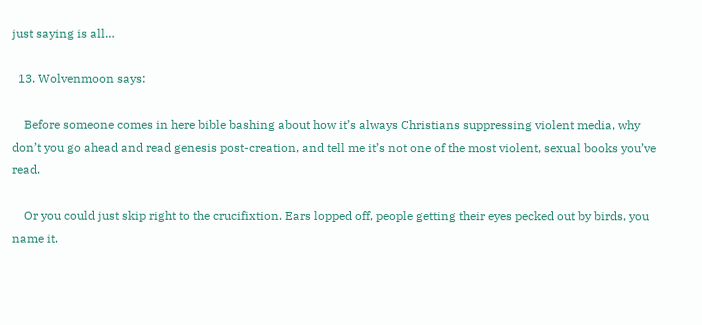just saying is all…

  13. Wolvenmoon says:

    Before someone comes in here bible bashing about how it’s always Christians suppressing violent media, why don’t you go ahead and read genesis post-creation, and tell me it’s not one of the most violent, sexual books you’ve read.

    Or you could just skip right to the crucifixtion. Ears lopped off, people getting their eyes pecked out by birds, you name it.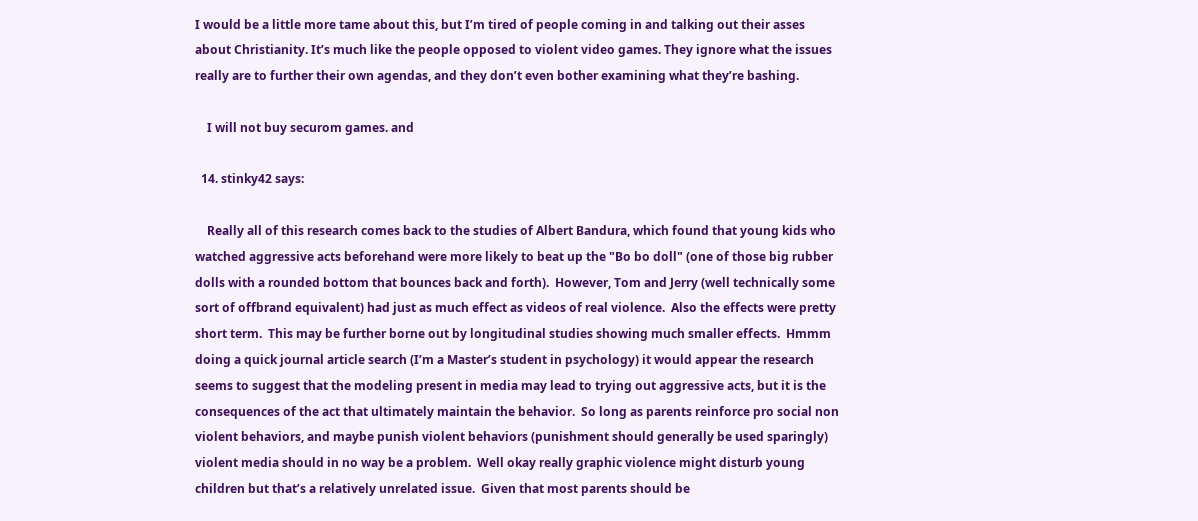I would be a little more tame about this, but I’m tired of people coming in and talking out their asses about Christianity. It’s much like the people opposed to violent video games. They ignore what the issues really are to further their own agendas, and they don’t even bother examining what they’re bashing.

    I will not buy securom games. and

  14. stinky42 says:

    Really all of this research comes back to the studies of Albert Bandura, which found that young kids who watched aggressive acts beforehand were more likely to beat up the "Bo bo doll" (one of those big rubber dolls with a rounded bottom that bounces back and forth).  However, Tom and Jerry (well technically some sort of offbrand equivalent) had just as much effect as videos of real violence.  Also the effects were pretty short term.  This may be further borne out by longitudinal studies showing much smaller effects.  Hmmm doing a quick journal article search (I’m a Master’s student in psychology) it would appear the research seems to suggest that the modeling present in media may lead to trying out aggressive acts, but it is the consequences of the act that ultimately maintain the behavior.  So long as parents reinforce pro social non violent behaviors, and maybe punish violent behaviors (punishment should generally be used sparingly) violent media should in no way be a problem.  Well okay really graphic violence might disturb young children but that’s a relatively unrelated issue.  Given that most parents should be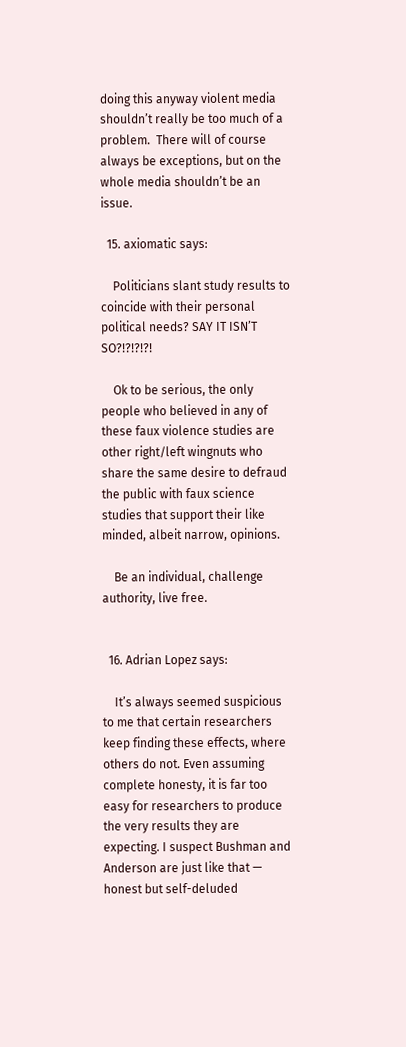doing this anyway violent media shouldn’t really be too much of a problem.  There will of course always be exceptions, but on the whole media shouldn’t be an issue.

  15. axiomatic says:

    Politicians slant study results to coincide with their personal political needs? SAY IT ISN’T SO?!?!?!?!

    Ok to be serious, the only people who believed in any of these faux violence studies are other right/left wingnuts who share the same desire to defraud the public with faux science studies that support their like minded, albeit narrow, opinions.

    Be an individual, challenge authority, live free.


  16. Adrian Lopez says:

    It’s always seemed suspicious to me that certain researchers keep finding these effects, where others do not. Even assuming complete honesty, it is far too easy for researchers to produce the very results they are expecting. I suspect Bushman and Anderson are just like that — honest but self-deluded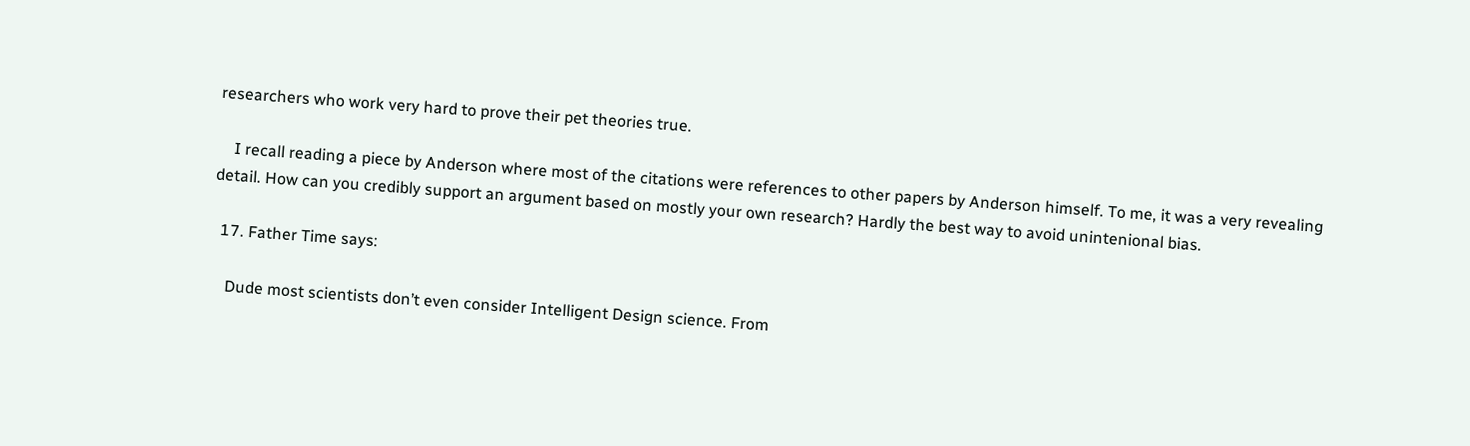researchers who work very hard to prove their pet theories true.

    I recall reading a piece by Anderson where most of the citations were references to other papers by Anderson himself. To me, it was a very revealing detail. How can you credibly support an argument based on mostly your own research? Hardly the best way to avoid unintenional bias.

  17. Father Time says:

    Dude most scientists don’t even consider Intelligent Design science. From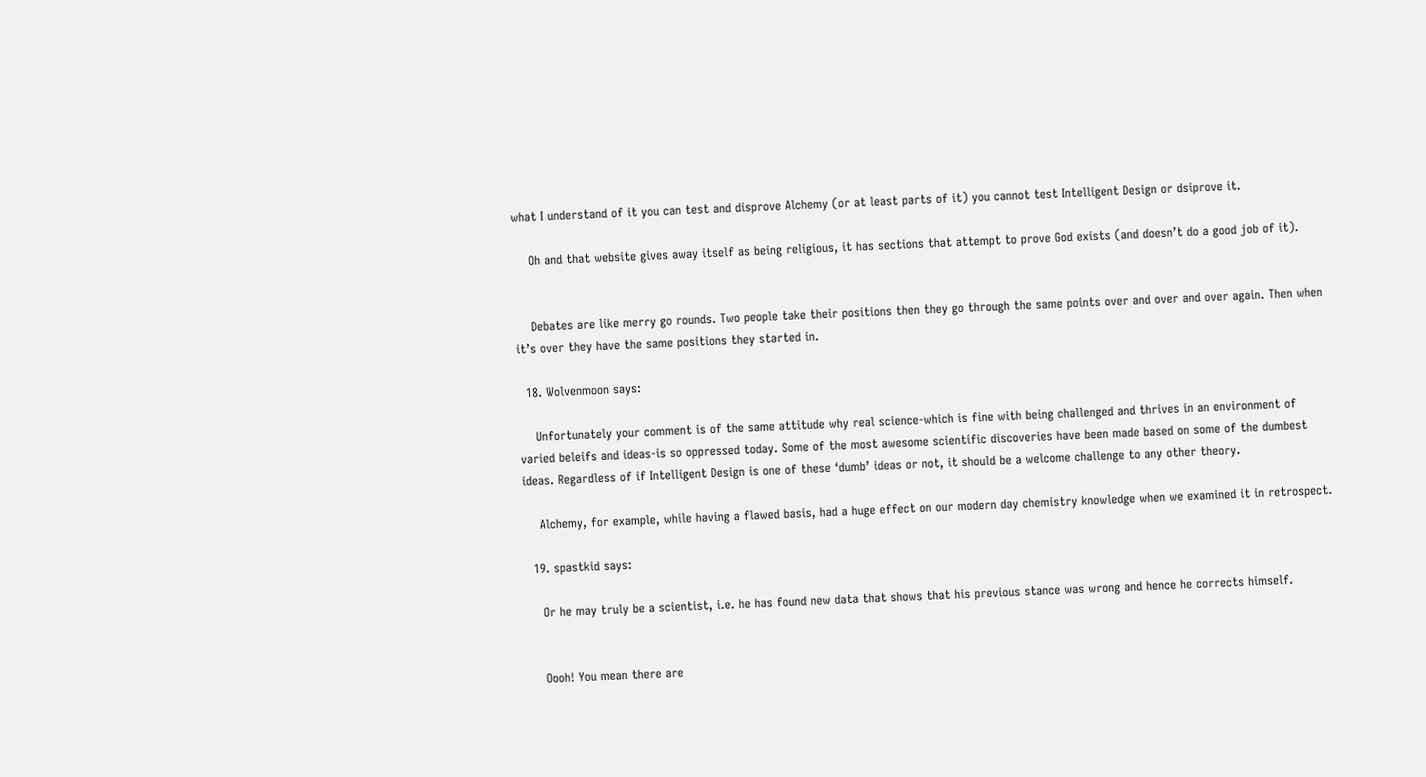what I understand of it you can test and disprove Alchemy (or at least parts of it) you cannot test Intelligent Design or dsiprove it.

    Oh and that website gives away itself as being religious, it has sections that attempt to prove God exists (and doesn’t do a good job of it).


    Debates are like merry go rounds. Two people take their positions then they go through the same points over and over and over again. Then when it’s over they have the same positions they started in.

  18. Wolvenmoon says:

    Unfortunately your comment is of the same attitude why real science-which is fine with being challenged and thrives in an environment of varied beleifs and ideas-is so oppressed today. Some of the most awesome scientific discoveries have been made based on some of the dumbest ideas. Regardless of if Intelligent Design is one of these ‘dumb’ ideas or not, it should be a welcome challenge to any other theory.

    Alchemy, for example, while having a flawed basis, had a huge effect on our modern day chemistry knowledge when we examined it in retrospect.

  19. spastkid says:

    Or he may truly be a scientist, i.e. he has found new data that shows that his previous stance was wrong and hence he corrects himself.


    Oooh! You mean there are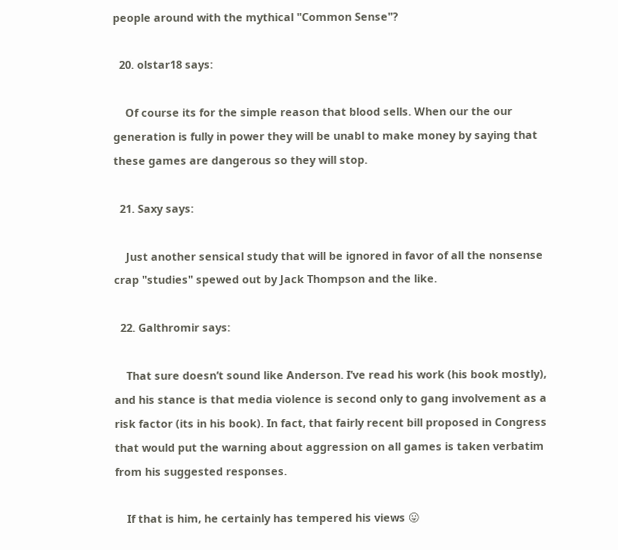people around with the mythical "Common Sense"?

  20. olstar18 says:

    Of course its for the simple reason that blood sells. When our the our generation is fully in power they will be unabl to make money by saying that these games are dangerous so they will stop.

  21. Saxy says:

    Just another sensical study that will be ignored in favor of all the nonsense crap "studies" spewed out by Jack Thompson and the like.

  22. Galthromir says:

    That sure doesn’t sound like Anderson. I’ve read his work (his book mostly), and his stance is that media violence is second only to gang involvement as a risk factor (its in his book). In fact, that fairly recent bill proposed in Congress that would put the warning about aggression on all games is taken verbatim from his suggested responses.

    If that is him, he certainly has tempered his views 😛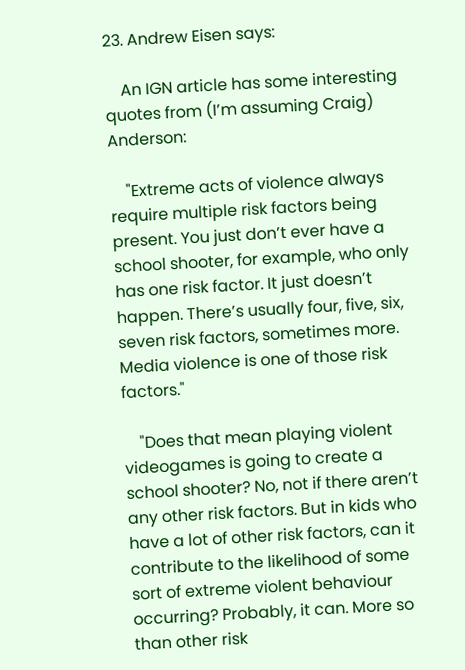23. Andrew Eisen says:

    An IGN article has some interesting quotes from (I’m assuming Craig) Anderson:

    "Extreme acts of violence always require multiple risk factors being present. You just don’t ever have a school shooter, for example, who only has one risk factor. It just doesn’t happen. There’s usually four, five, six, seven risk factors, sometimes more. Media violence is one of those risk factors."

    "Does that mean playing violent videogames is going to create a school shooter? No, not if there aren’t any other risk factors. But in kids who have a lot of other risk factors, can it contribute to the likelihood of some sort of extreme violent behaviour occurring? Probably, it can. More so than other risk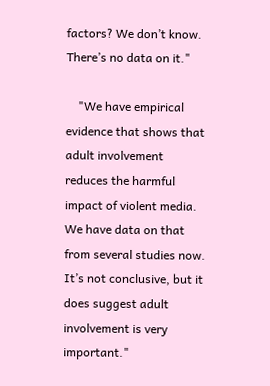factors? We don’t know. There’s no data on it."

    "We have empirical evidence that shows that adult involvement reduces the harmful impact of violent media.  We have data on that from several studies now. It’s not conclusive, but it does suggest adult involvement is very important."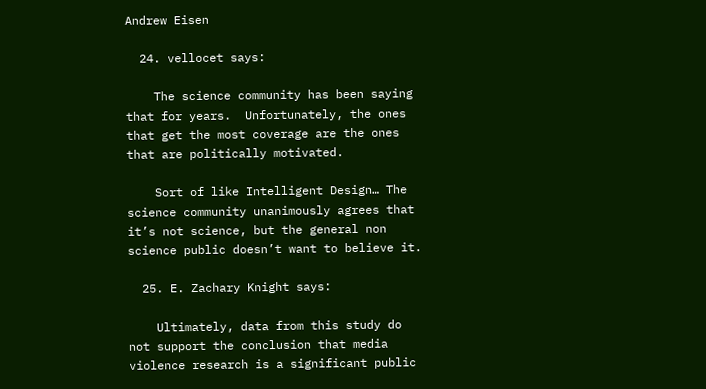Andrew Eisen

  24. vellocet says:

    The science community has been saying that for years.  Unfortunately, the ones that get the most coverage are the ones that are politically motivated.

    Sort of like Intelligent Design… The science community unanimously agrees that it’s not science, but the general non science public doesn’t want to believe it.

  25. E. Zachary Knight says:

    Ultimately, data from this study do not support the conclusion that media violence research is a significant public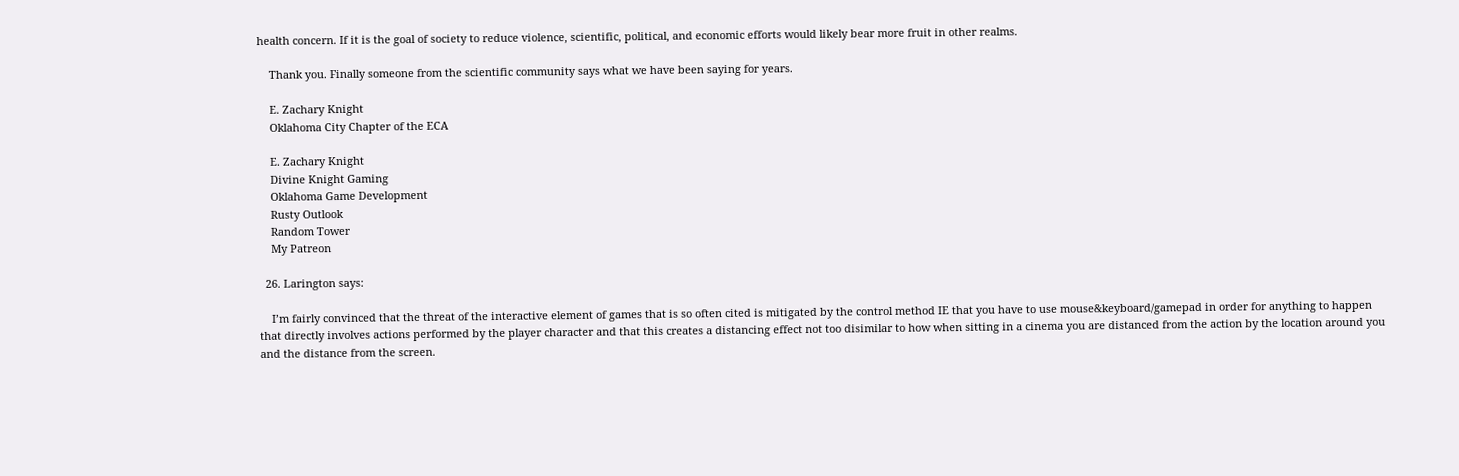health concern. If it is the goal of society to reduce violence, scientific, political, and economic efforts would likely bear more fruit in other realms.

    Thank you. Finally someone from the scientific community says what we have been saying for years.

    E. Zachary Knight
    Oklahoma City Chapter of the ECA

    E. Zachary Knight
    Divine Knight Gaming
    Oklahoma Game Development
    Rusty Outlook
    Random Tower
    My Patreon

  26. Larington says:

    I’m fairly convinced that the threat of the interactive element of games that is so often cited is mitigated by the control method IE that you have to use mouse&keyboard/gamepad in order for anything to happen that directly involves actions performed by the player character and that this creates a distancing effect not too disimilar to how when sitting in a cinema you are distanced from the action by the location around you and the distance from the screen.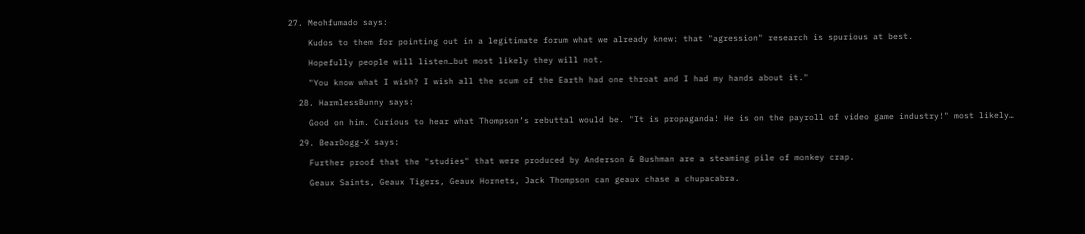27. Meohfumado says:

    Kudos to them for pointing out in a legitimate forum what we already knew: that "agression" research is spurious at best.

    Hopefully people will listen…but most likely they will not.

    "You know what I wish? I wish all the scum of the Earth had one throat and I had my hands about it."

  28. HarmlessBunny says:

    Good on him. Curious to hear what Thompson’s rebuttal would be. "It is propaganda! He is on the payroll of video game industry!" most likely…

  29. BearDogg-X says:

    Further proof that the "studies" that were produced by Anderson & Bushman are a steaming pile of monkey crap.

    Geaux Saints, Geaux Tigers, Geaux Hornets, Jack Thompson can geaux chase a chupacabra.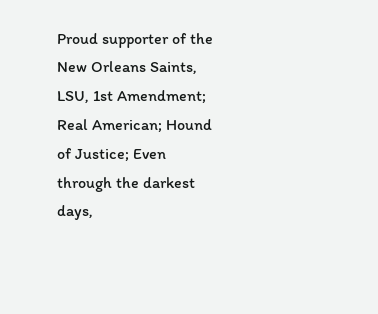Proud supporter of the New Orleans Saints, LSU, 1st Amendment; Real American; Hound of Justice; Even through the darkest days,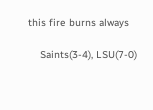this fire burns always

    Saints(3-4), LSU(7-0)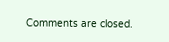Comments are closed.